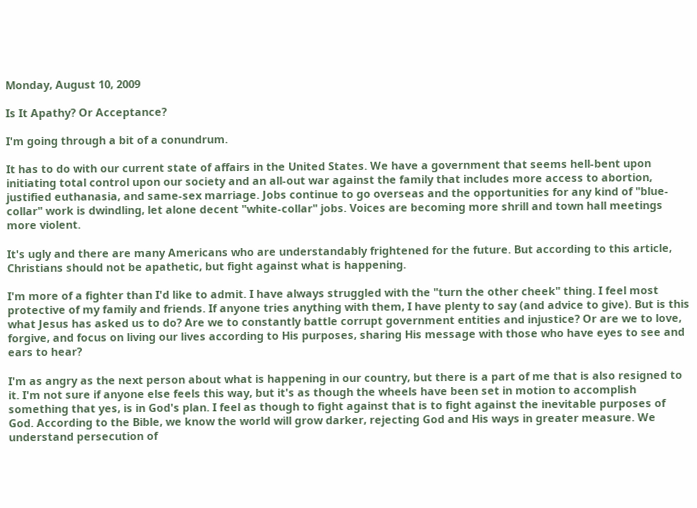Monday, August 10, 2009

Is It Apathy? Or Acceptance?

I'm going through a bit of a conundrum.

It has to do with our current state of affairs in the United States. We have a government that seems hell-bent upon initiating total control upon our society and an all-out war against the family that includes more access to abortion, justified euthanasia, and same-sex marriage. Jobs continue to go overseas and the opportunities for any kind of "blue-collar" work is dwindling, let alone decent "white-collar" jobs. Voices are becoming more shrill and town hall meetings more violent.

It's ugly and there are many Americans who are understandably frightened for the future. But according to this article, Christians should not be apathetic, but fight against what is happening.

I'm more of a fighter than I'd like to admit. I have always struggled with the "turn the other cheek" thing. I feel most protective of my family and friends. If anyone tries anything with them, I have plenty to say (and advice to give). But is this what Jesus has asked us to do? Are we to constantly battle corrupt government entities and injustice? Or are we to love, forgive, and focus on living our lives according to His purposes, sharing His message with those who have eyes to see and ears to hear?

I'm as angry as the next person about what is happening in our country, but there is a part of me that is also resigned to it. I'm not sure if anyone else feels this way, but it's as though the wheels have been set in motion to accomplish something that yes, is in God's plan. I feel as though to fight against that is to fight against the inevitable purposes of God. According to the Bible, we know the world will grow darker, rejecting God and His ways in greater measure. We understand persecution of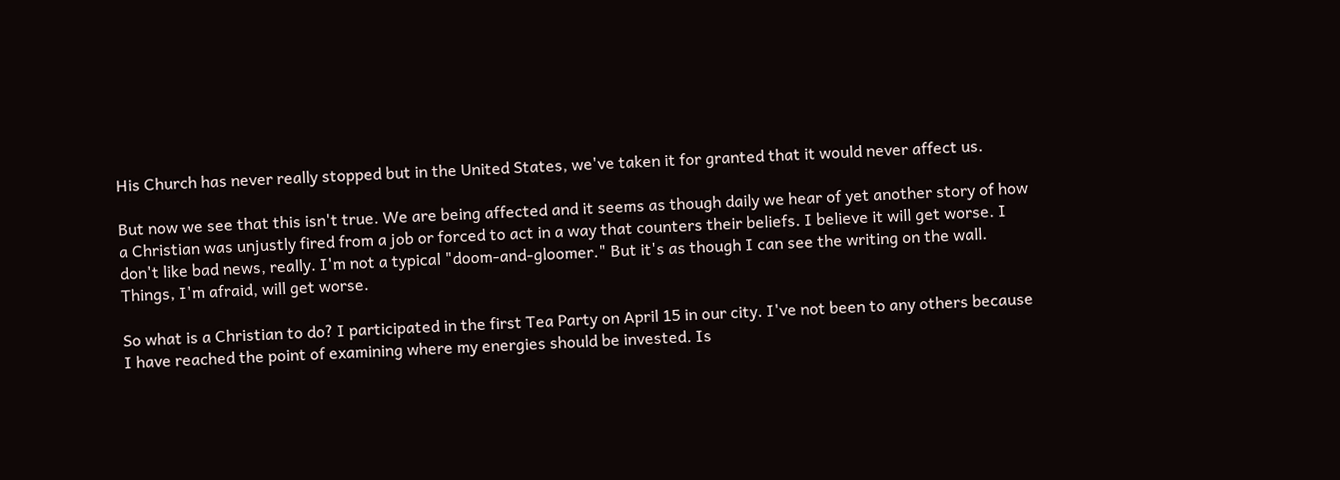His Church has never really stopped but in the United States, we've taken it for granted that it would never affect us.

But now we see that this isn't true. We are being affected and it seems as though daily we hear of yet another story of how a Christian was unjustly fired from a job or forced to act in a way that counters their beliefs. I believe it will get worse. I don't like bad news, really. I'm not a typical "doom-and-gloomer." But it's as though I can see the writing on the wall. Things, I'm afraid, will get worse.

So what is a Christian to do? I participated in the first Tea Party on April 15 in our city. I've not been to any others because I have reached the point of examining where my energies should be invested. Is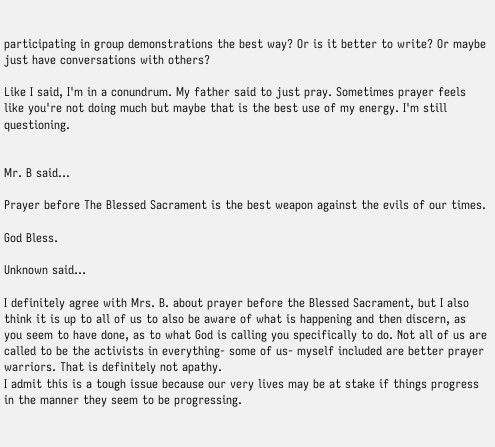participating in group demonstrations the best way? Or is it better to write? Or maybe just have conversations with others?

Like I said, I'm in a conundrum. My father said to just pray. Sometimes prayer feels like you're not doing much but maybe that is the best use of my energy. I'm still questioning.


Mr. B said...

Prayer before The Blessed Sacrament is the best weapon against the evils of our times.

God Bless.

Unknown said...

I definitely agree with Mrs. B. about prayer before the Blessed Sacrament, but I also think it is up to all of us to also be aware of what is happening and then discern, as you seem to have done, as to what God is calling you specifically to do. Not all of us are called to be the activists in everything- some of us- myself included are better prayer warriors. That is definitely not apathy.
I admit this is a tough issue because our very lives may be at stake if things progress in the manner they seem to be progressing.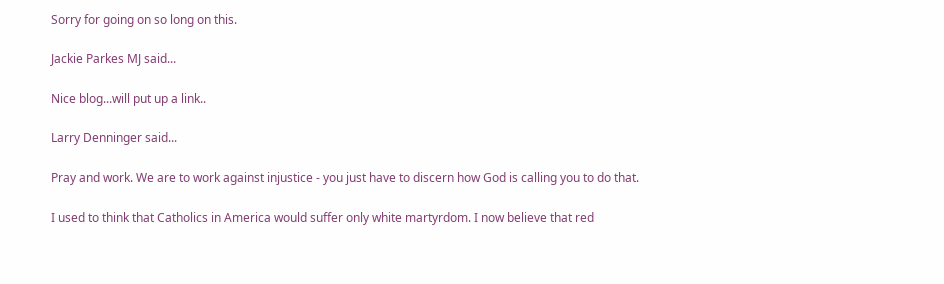Sorry for going on so long on this.

Jackie Parkes MJ said...

Nice blog...will put up a link..

Larry Denninger said...

Pray and work. We are to work against injustice - you just have to discern how God is calling you to do that.

I used to think that Catholics in America would suffer only white martyrdom. I now believe that red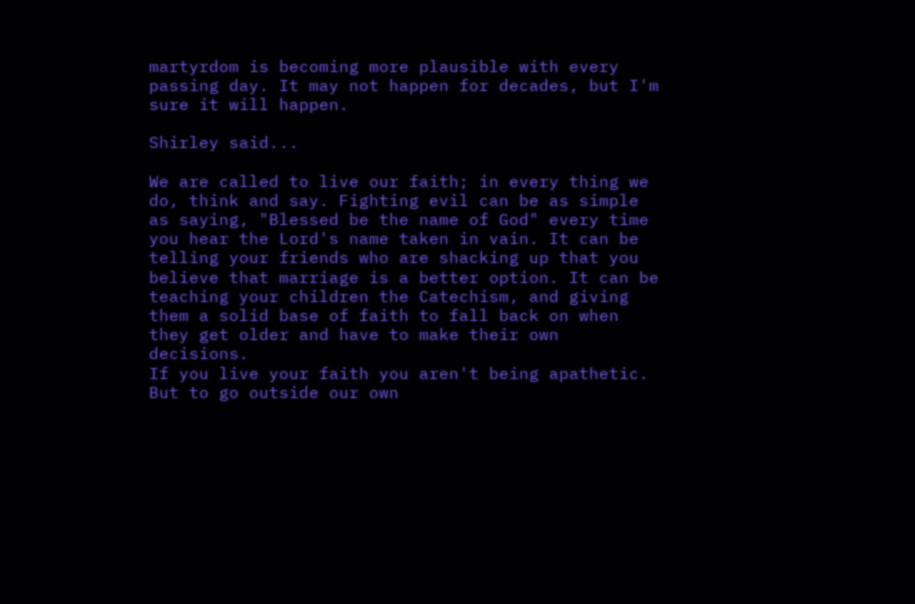martyrdom is becoming more plausible with every passing day. It may not happen for decades, but I'm sure it will happen.

Shirley said...

We are called to live our faith; in every thing we do, think and say. Fighting evil can be as simple as saying, "Blessed be the name of God" every time you hear the Lord's name taken in vain. It can be telling your friends who are shacking up that you believe that marriage is a better option. It can be teaching your children the Catechism, and giving them a solid base of faith to fall back on when they get older and have to make their own decisions.
If you live your faith you aren't being apathetic. But to go outside our own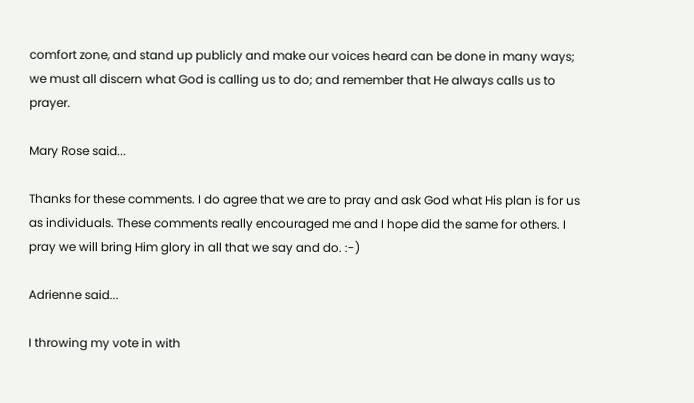comfort zone, and stand up publicly and make our voices heard can be done in many ways; we must all discern what God is calling us to do; and remember that He always calls us to prayer.

Mary Rose said...

Thanks for these comments. I do agree that we are to pray and ask God what His plan is for us as individuals. These comments really encouraged me and I hope did the same for others. I pray we will bring Him glory in all that we say and do. :-)

Adrienne said...

I throwing my vote in with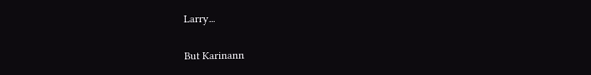Larry...

But Karinann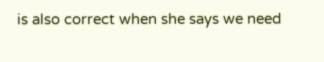is also correct when she says we need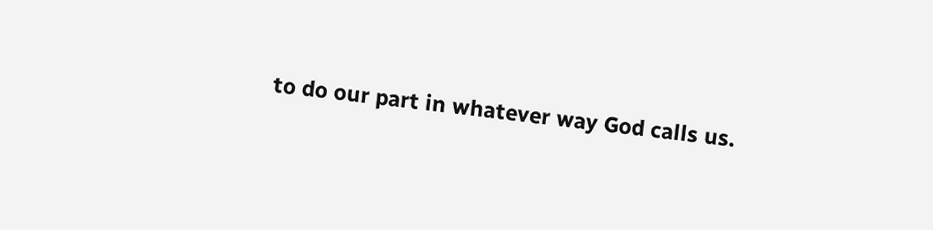to do our part in whatever way God calls us.